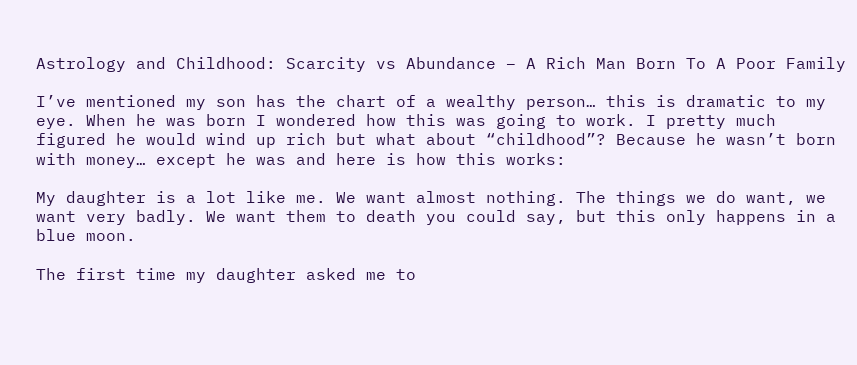Astrology and Childhood: Scarcity vs Abundance – A Rich Man Born To A Poor Family

I’ve mentioned my son has the chart of a wealthy person… this is dramatic to my eye. When he was born I wondered how this was going to work. I pretty much figured he would wind up rich but what about “childhood”? Because he wasn’t born with money… except he was and here is how this works:

My daughter is a lot like me. We want almost nothing. The things we do want, we want very badly. We want them to death you could say, but this only happens in a blue moon.

The first time my daughter asked me to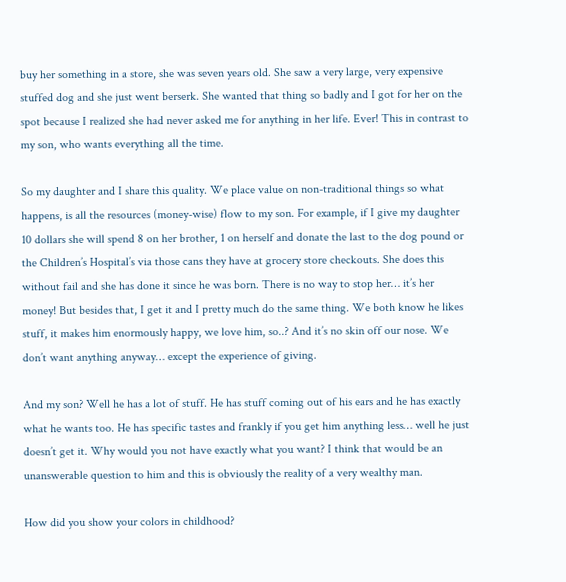buy her something in a store, she was seven years old. She saw a very large, very expensive stuffed dog and she just went berserk. She wanted that thing so badly and I got for her on the spot because I realized she had never asked me for anything in her life. Ever! This in contrast to my son, who wants everything all the time.

So my daughter and I share this quality. We place value on non-traditional things so what happens, is all the resources (money-wise) flow to my son. For example, if I give my daughter 10 dollars she will spend 8 on her brother, 1 on herself and donate the last to the dog pound or the Children’s Hospital’s via those cans they have at grocery store checkouts. She does this without fail and she has done it since he was born. There is no way to stop her… it’s her money! But besides that, I get it and I pretty much do the same thing. We both know he likes stuff, it makes him enormously happy, we love him, so..? And it’s no skin off our nose. We don’t want anything anyway… except the experience of giving.

And my son? Well he has a lot of stuff. He has stuff coming out of his ears and he has exactly what he wants too. He has specific tastes and frankly if you get him anything less… well he just doesn’t get it. Why would you not have exactly what you want? I think that would be an unanswerable question to him and this is obviously the reality of a very wealthy man.

How did you show your colors in childhood?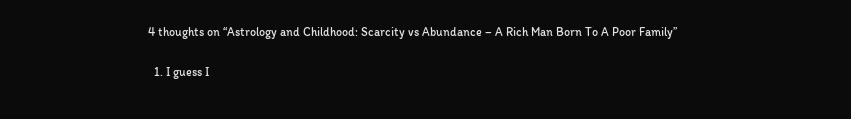4 thoughts on “Astrology and Childhood: Scarcity vs Abundance – A Rich Man Born To A Poor Family”

  1. I guess I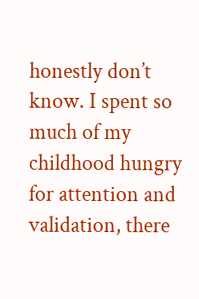honestly don’t know. I spent so much of my childhood hungry for attention and validation, there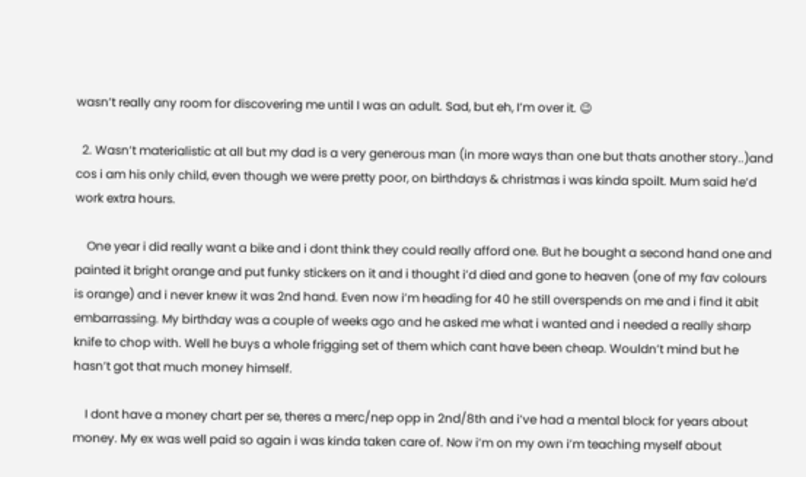wasn’t really any room for discovering me until I was an adult. Sad, but eh, I’m over it. 😉

  2. Wasn’t materialistic at all but my dad is a very generous man (in more ways than one but thats another story..)and cos i am his only child, even though we were pretty poor, on birthdays & christmas i was kinda spoilt. Mum said he’d work extra hours.

    One year i did really want a bike and i dont think they could really afford one. But he bought a second hand one and painted it bright orange and put funky stickers on it and i thought i’d died and gone to heaven (one of my fav colours is orange) and i never knew it was 2nd hand. Even now i’m heading for 40 he still overspends on me and i find it abit embarrassing. My birthday was a couple of weeks ago and he asked me what i wanted and i needed a really sharp knife to chop with. Well he buys a whole frigging set of them which cant have been cheap. Wouldn’t mind but he hasn’t got that much money himself.

    I dont have a money chart per se, theres a merc/nep opp in 2nd/8th and i’ve had a mental block for years about money. My ex was well paid so again i was kinda taken care of. Now i’m on my own i’m teaching myself about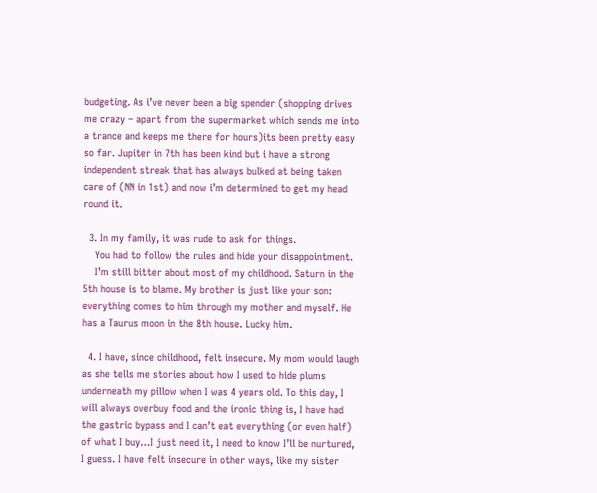budgeting. As i’ve never been a big spender (shopping drives me crazy – apart from the supermarket which sends me into a trance and keeps me there for hours)its been pretty easy so far. Jupiter in 7th has been kind but i have a strong independent streak that has always bulked at being taken care of (NN in 1st) and now i’m determined to get my head round it.

  3. In my family, it was rude to ask for things.
    You had to follow the rules and hide your disappointment.
    I’m still bitter about most of my childhood. Saturn in the 5th house is to blame. My brother is just like your son: everything comes to him through my mother and myself. He has a Taurus moon in the 8th house. Lucky him.

  4. I have, since childhood, felt insecure. My mom would laugh as she tells me stories about how I used to hide plums underneath my pillow when I was 4 years old. To this day, I will always overbuy food and the ironic thing is, I have had the gastric bypass and I can’t eat everything (or even half) of what I buy…I just need it, I need to know I’ll be nurtured, I guess. I have felt insecure in other ways, like my sister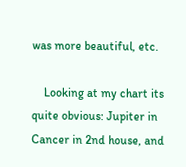was more beautiful, etc.

    Looking at my chart its quite obvious: Jupiter in Cancer in 2nd house, and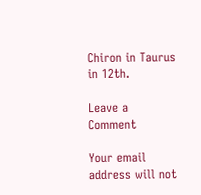Chiron in Taurus in 12th.

Leave a Comment

Your email address will not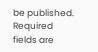be published. Required fields are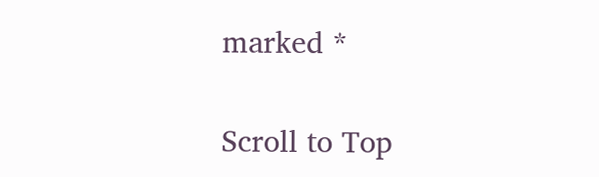marked *


Scroll to Top